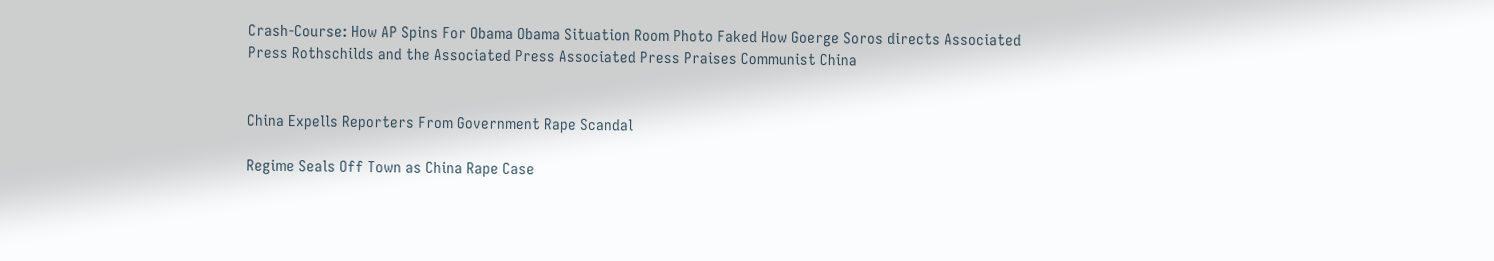Crash-Course: How AP Spins For Obama Obama Situation Room Photo Faked How Goerge Soros directs Associated Press Rothschilds and the Associated Press Associated Press Praises Communist China


China Expells Reporters From Government Rape Scandal

Regime Seals Off Town as China Rape Case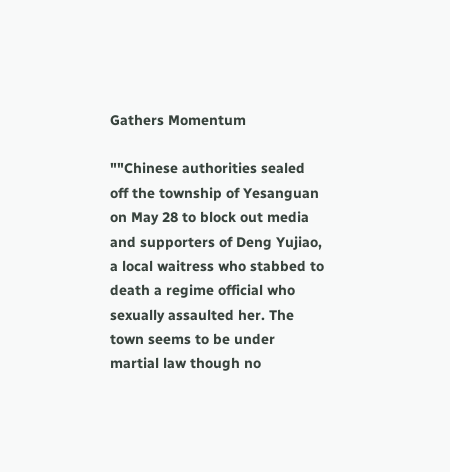Gathers Momentum

""Chinese authorities sealed off the township of Yesanguan on May 28 to block out media and supporters of Deng Yujiao, a local waitress who stabbed to death a regime official who sexually assaulted her. The town seems to be under martial law though no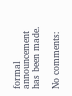formal announcement has been made.

No comments: